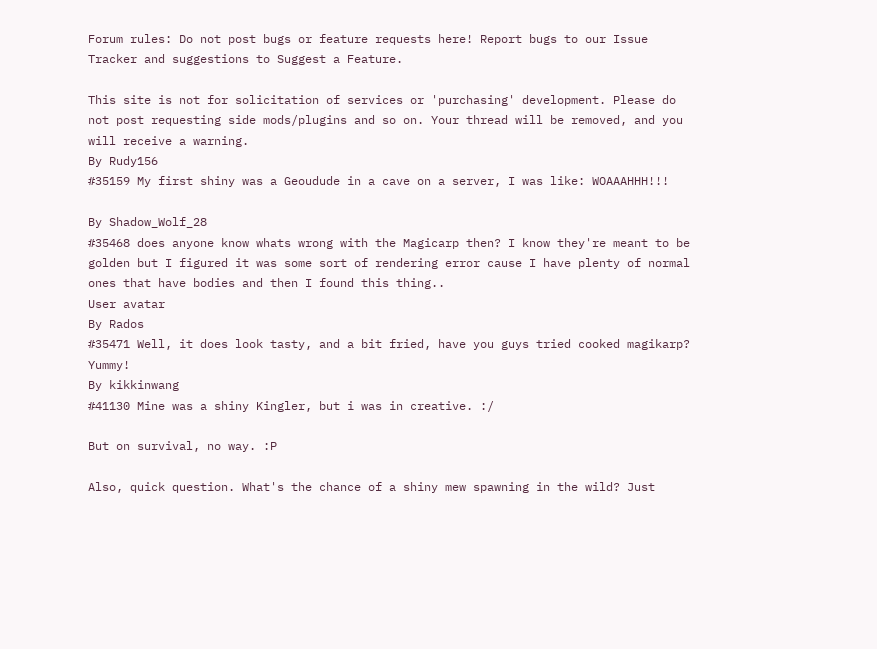Forum rules: Do not post bugs or feature requests here! Report bugs to our Issue Tracker and suggestions to Suggest a Feature.

This site is not for solicitation of services or 'purchasing' development. Please do not post requesting side mods/plugins and so on. Your thread will be removed, and you will receive a warning.
By Rudy156
#35159 My first shiny was a Geoudude in a cave on a server, I was like: WOAAAHHH!!!

By Shadow_Wolf_28
#35468 does anyone know whats wrong with the Magicarp then? I know they're meant to be golden but I figured it was some sort of rendering error cause I have plenty of normal ones that have bodies and then I found this thing..
User avatar
By Rados
#35471 Well, it does look tasty, and a bit fried, have you guys tried cooked magikarp? Yummy!
By kikkinwang
#41130 Mine was a shiny Kingler, but i was in creative. :/

But on survival, no way. :P

Also, quick question. What's the chance of a shiny mew spawning in the wild? Just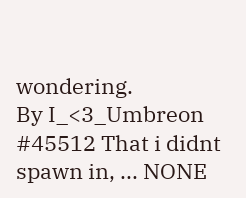wondering.
By I_<3_Umbreon
#45512 That i didnt spawn in, ... NONE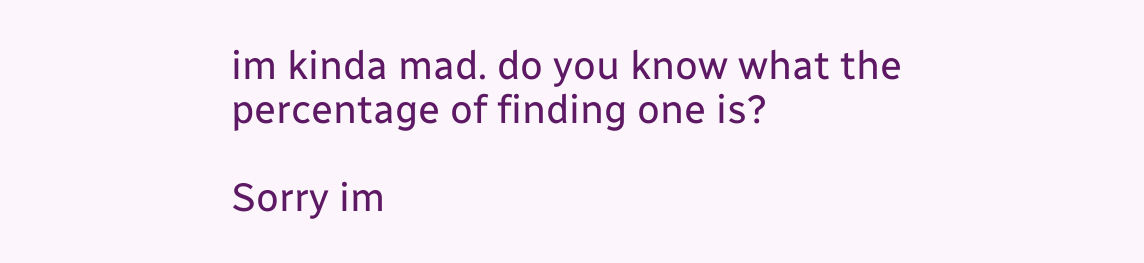im kinda mad. do you know what the percentage of finding one is?

Sorry im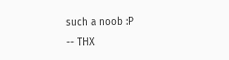such a noob :P
-- THX